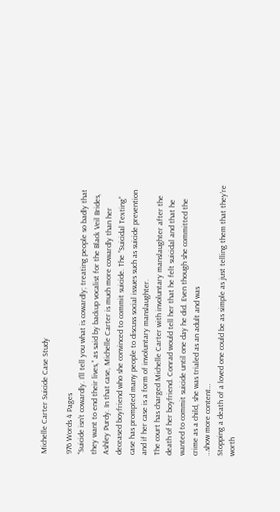Michelle Carter Suicide Case Study

976 Words 4 Pages
“Suicide isn’t cowardly. I’ll tell you what is cowardly; treating people so badly that they want to end their lives,” as said by backup vocalist for the Black Veil Brides, Ashley Purdy. In that case, Michelle Carter is much more cowardly than her deceased boyfriend who she convinced to commit suicide. The ”Suicidal Texting” case has prompted many people to discuss social issues such as suicide prevention and if her case is a form of involuntary manslaughter.
The court has charged Michelle Carter with involuntary manslaughter after the death of her boyfriend. Conrad would tell her that he felt suicidal and that he wanted to commit suicide until one day he did. Even though she committed the crime as a child, she was trialed as an adult and was
…show more content…
Stopping a death of a loved one could be as simple as just telling them that they’re worth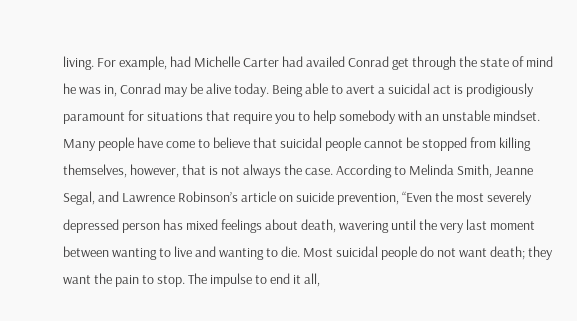living. For example, had Michelle Carter had availed Conrad get through the state of mind he was in, Conrad may be alive today. Being able to avert a suicidal act is prodigiously paramount for situations that require you to help somebody with an unstable mindset. Many people have come to believe that suicidal people cannot be stopped from killing themselves, however, that is not always the case. According to Melinda Smith, Jeanne Segal, and Lawrence Robinson’s article on suicide prevention, “Even the most severely depressed person has mixed feelings about death, wavering until the very last moment between wanting to live and wanting to die. Most suicidal people do not want death; they want the pain to stop. The impulse to end it all,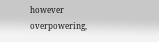however overpowering,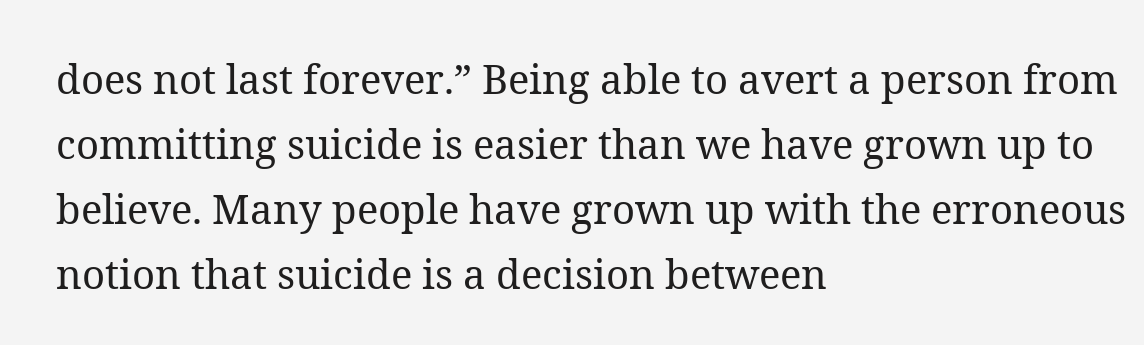does not last forever.” Being able to avert a person from committing suicide is easier than we have grown up to believe. Many people have grown up with the erroneous notion that suicide is a decision between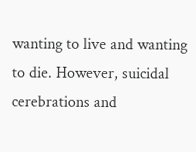wanting to live and wanting to die. However, suicidal cerebrations and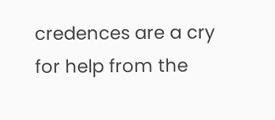credences are a cry for help from the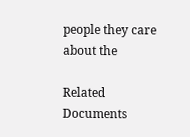people they care about the

Related Documents